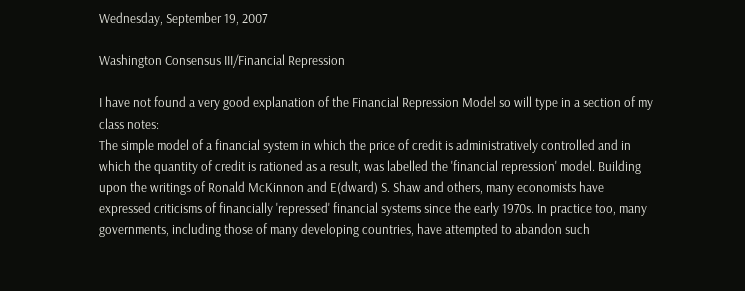Wednesday, September 19, 2007

Washington Consensus III/Financial Repression

I have not found a very good explanation of the Financial Repression Model so will type in a section of my class notes:
The simple model of a financial system in which the price of credit is administratively controlled and in which the quantity of credit is rationed as a result, was labelled the 'financial repression' model. Building upon the writings of Ronald McKinnon and E(dward) S. Shaw and others, many economists have expressed criticisms of financially 'repressed' financial systems since the early 1970s. In practice too, many governments, including those of many developing countries, have attempted to abandon such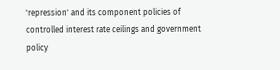'repression' and its component policies of controlled interest rate ceilings and government policy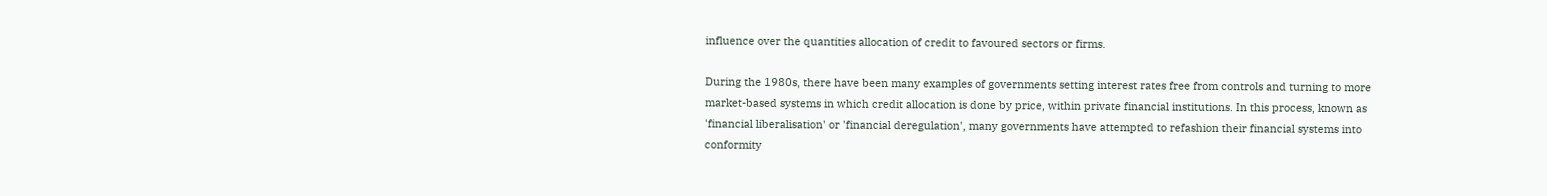influence over the quantities allocation of credit to favoured sectors or firms.

During the 1980s, there have been many examples of governments setting interest rates free from controls and turning to more market-based systems in which credit allocation is done by price, within private financial institutions. In this process, known as 'financial liberalisation' or 'financial deregulation', many governments have attempted to refashion their financial systems into conformity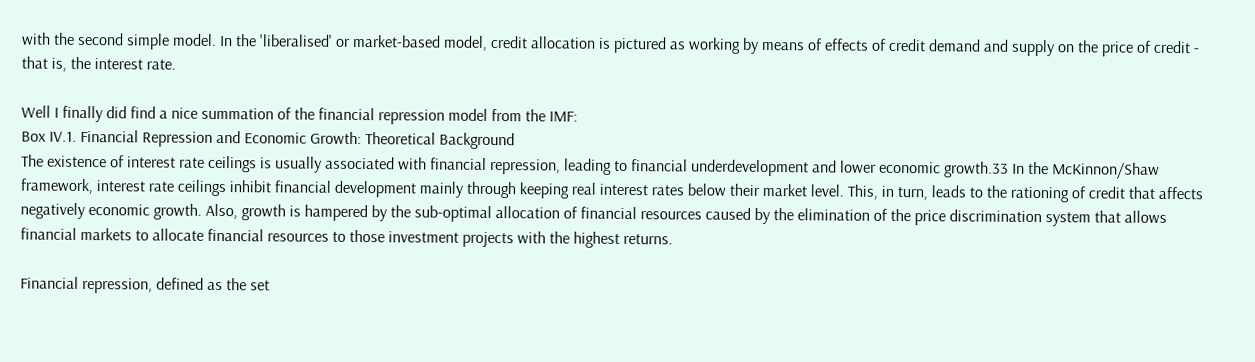with the second simple model. In the 'liberalised' or market-based model, credit allocation is pictured as working by means of effects of credit demand and supply on the price of credit - that is, the interest rate.

Well I finally did find a nice summation of the financial repression model from the IMF:
Box IV.1. Financial Repression and Economic Growth: Theoretical Background
The existence of interest rate ceilings is usually associated with financial repression, leading to financial underdevelopment and lower economic growth.33 In the McKinnon/Shaw framework, interest rate ceilings inhibit financial development mainly through keeping real interest rates below their market level. This, in turn, leads to the rationing of credit that affects negatively economic growth. Also, growth is hampered by the sub-optimal allocation of financial resources caused by the elimination of the price discrimination system that allows financial markets to allocate financial resources to those investment projects with the highest returns.

Financial repression, defined as the set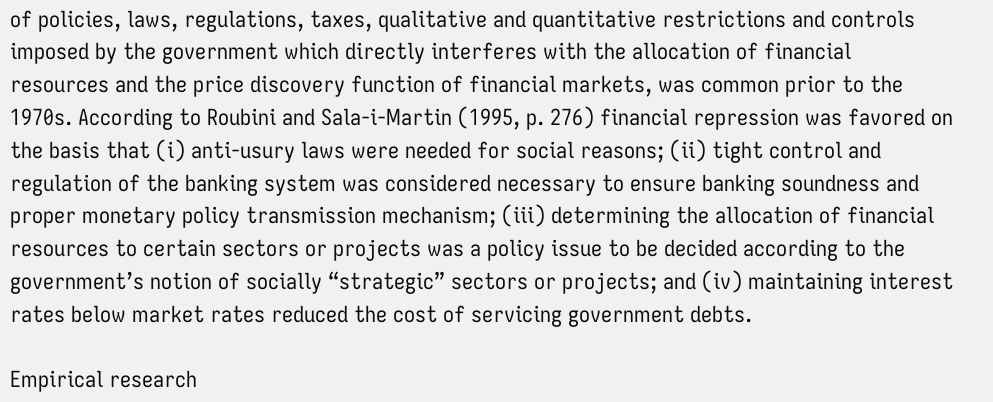of policies, laws, regulations, taxes, qualitative and quantitative restrictions and controls imposed by the government which directly interferes with the allocation of financial resources and the price discovery function of financial markets, was common prior to the 1970s. According to Roubini and Sala-i-Martin (1995, p. 276) financial repression was favored on the basis that (i) anti-usury laws were needed for social reasons; (ii) tight control and
regulation of the banking system was considered necessary to ensure banking soundness and proper monetary policy transmission mechanism; (iii) determining the allocation of financial resources to certain sectors or projects was a policy issue to be decided according to the government’s notion of socially “strategic” sectors or projects; and (iv) maintaining interest rates below market rates reduced the cost of servicing government debts.

Empirical research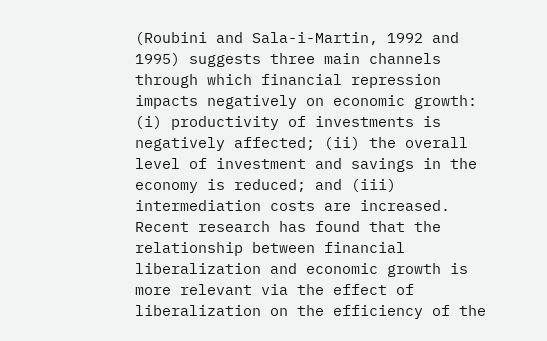(Roubini and Sala-i-Martin, 1992 and 1995) suggests three main channels through which financial repression impacts negatively on economic growth: (i) productivity of investments is negatively affected; (ii) the overall level of investment and savings in the economy is reduced; and (iii) intermediation costs are increased. Recent research has found that the relationship between financial liberalization and economic growth is more relevant via the effect of liberalization on the efficiency of the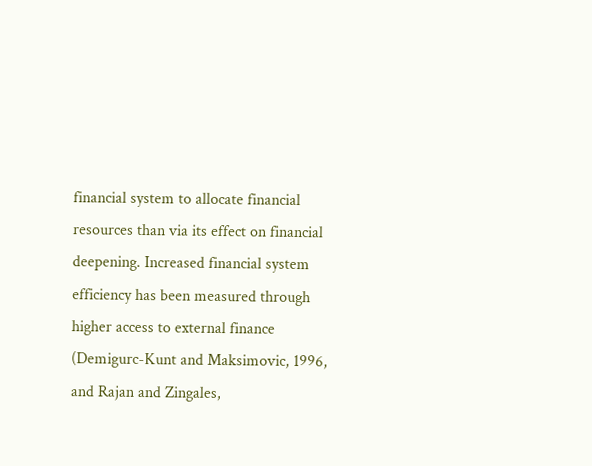financial system to allocate financial resources than via its effect on financial deepening. Increased financial system efficiency has been measured through higher access to external finance (Demigurc-Kunt and Maksimovic, 1996, and Rajan and Zingales,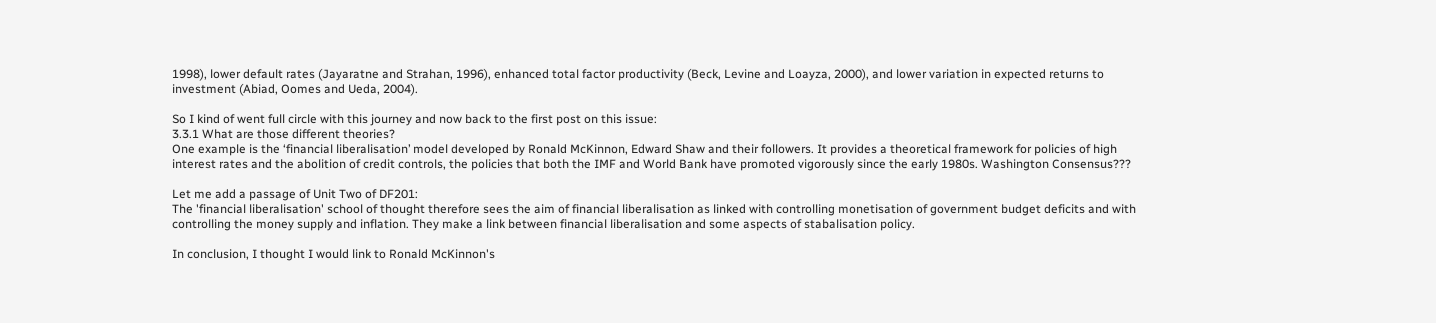1998), lower default rates (Jayaratne and Strahan, 1996), enhanced total factor productivity (Beck, Levine and Loayza, 2000), and lower variation in expected returns to investment (Abiad, Oomes and Ueda, 2004).

So I kind of went full circle with this journey and now back to the first post on this issue:
3.3.1 What are those different theories?
One example is the ‘financial liberalisation’ model developed by Ronald McKinnon, Edward Shaw and their followers. It provides a theoretical framework for policies of high interest rates and the abolition of credit controls, the policies that both the IMF and World Bank have promoted vigorously since the early 1980s. Washington Consensus???

Let me add a passage of Unit Two of DF201:
The 'financial liberalisation' school of thought therefore sees the aim of financial liberalisation as linked with controlling monetisation of government budget deficits and with controlling the money supply and inflation. They make a link between financial liberalisation and some aspects of stabalisation policy.

In conclusion, I thought I would link to Ronald McKinnon's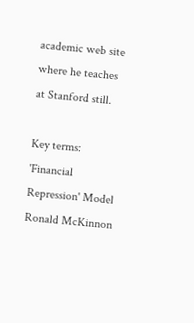academic web site where he teaches at Stanford still.

Key terms:
'Financial Repression' Model
Ronald McKinnon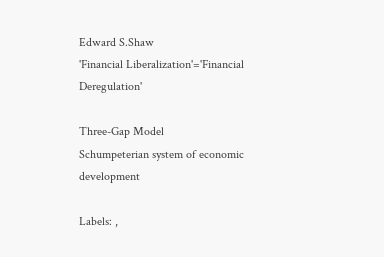Edward S.Shaw
'Financial Liberalization'='Financial Deregulation'

Three-Gap Model
Schumpeterian system of economic development

Labels: ,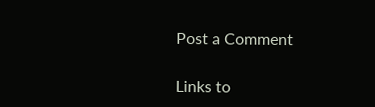Post a Comment

Links to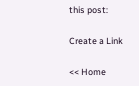this post:

Create a Link

<< Home